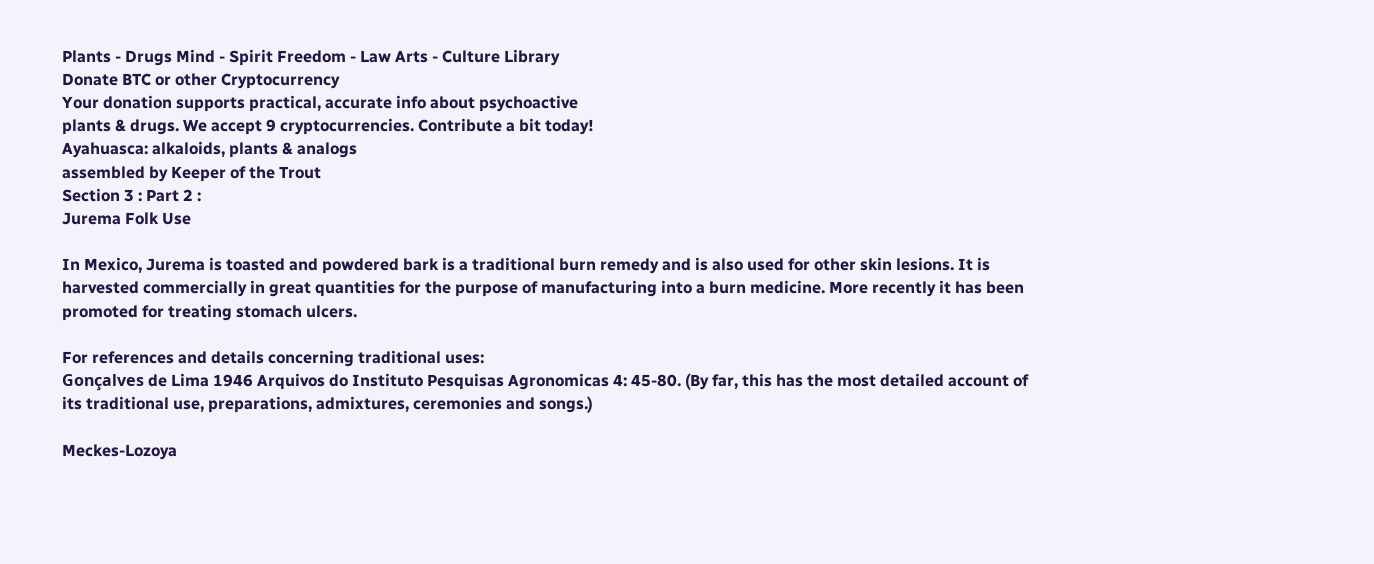Plants - Drugs Mind - Spirit Freedom - Law Arts - Culture Library
Donate BTC or other Cryptocurrency
Your donation supports practical, accurate info about psychoactive
plants & drugs. We accept 9 cryptocurrencies. Contribute a bit today!
Ayahuasca: alkaloids, plants & analogs
assembled by Keeper of the Trout
Section 3 : Part 2 :
Jurema Folk Use

In Mexico, Jurema is toasted and powdered bark is a traditional burn remedy and is also used for other skin lesions. It is harvested commercially in great quantities for the purpose of manufacturing into a burn medicine. More recently it has been promoted for treating stomach ulcers.

For references and details concerning traditional uses:
Gonçalves de Lima 1946 Arquivos do Instituto Pesquisas Agronomicas 4: 45-80. (By far, this has the most detailed account of its traditional use, preparations, admixtures, ceremonies and songs.)

Meckes-Lozoya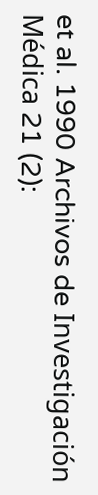et al. 1990 Archivos de Investigación Médica 21 (2):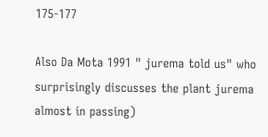175-177

Also Da Mota 1991 " jurema told us" who surprisingly discusses the plant jurema almost in passing)